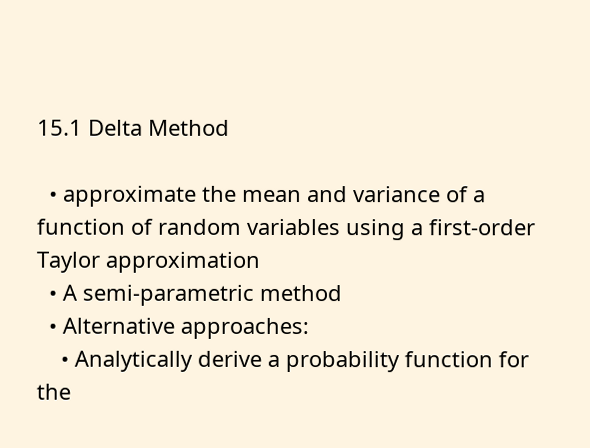15.1 Delta Method

  • approximate the mean and variance of a function of random variables using a first-order Taylor approximation
  • A semi-parametric method
  • Alternative approaches:
    • Analytically derive a probability function for the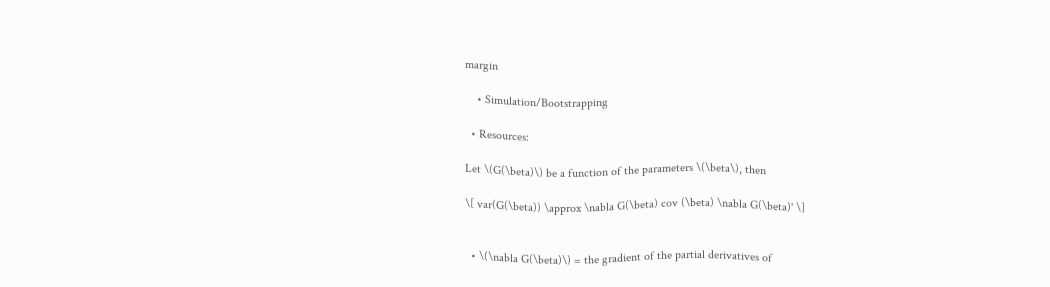margin

    • Simulation/Bootstrapping

  • Resources:

Let \(G(\beta)\) be a function of the parameters \(\beta\), then

\[ var(G(\beta)) \approx \nabla G(\beta) cov (\beta) \nabla G(\beta)' \]


  • \(\nabla G(\beta)\) = the gradient of the partial derivatives of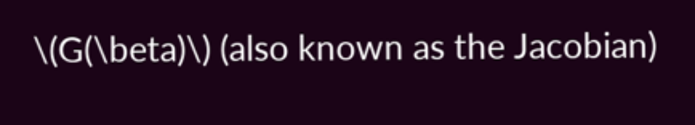\(G(\beta)\) (also known as the Jacobian)